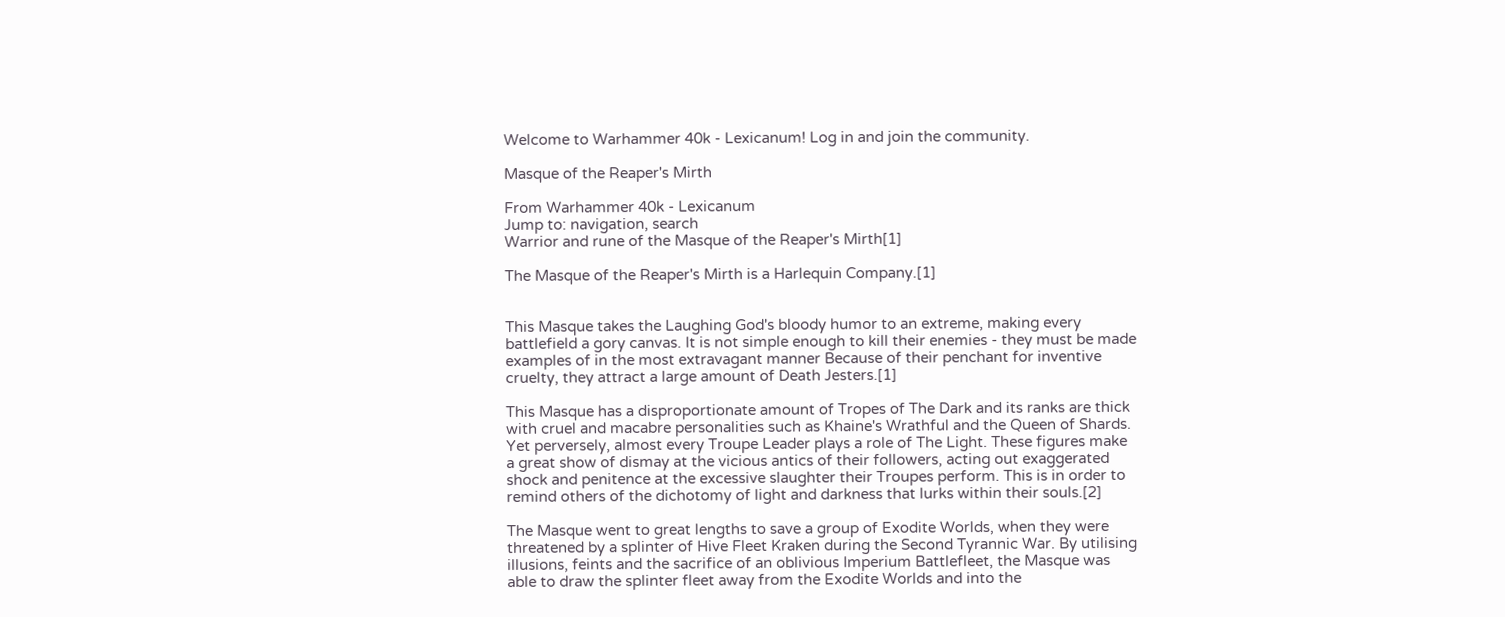Welcome to Warhammer 40k - Lexicanum! Log in and join the community.

Masque of the Reaper's Mirth

From Warhammer 40k - Lexicanum
Jump to: navigation, search
Warrior and rune of the Masque of the Reaper's Mirth[1]

The Masque of the Reaper's Mirth is a Harlequin Company.[1]


This Masque takes the Laughing God's bloody humor to an extreme, making every battlefield a gory canvas. It is not simple enough to kill their enemies - they must be made examples of in the most extravagant manner Because of their penchant for inventive cruelty, they attract a large amount of Death Jesters.[1]

This Masque has a disproportionate amount of Tropes of The Dark and its ranks are thick with cruel and macabre personalities such as Khaine's Wrathful and the Queen of Shards. Yet perversely, almost every Troupe Leader plays a role of The Light. These figures make a great show of dismay at the vicious antics of their followers, acting out exaggerated shock and penitence at the excessive slaughter their Troupes perform. This is in order to remind others of the dichotomy of light and darkness that lurks within their souls.[2]

The Masque went to great lengths to save a group of Exodite Worlds, when they were threatened by a splinter of Hive Fleet Kraken during the Second Tyrannic War. By utilising illusions, feints and the sacrifice of an oblivious Imperium Battlefleet, the Masque was able to draw the splinter fleet away from the Exodite Worlds and into the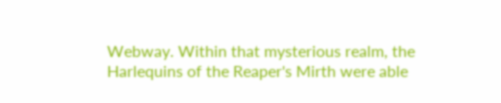Webway. Within that mysterious realm, the Harlequins of the Reaper's Mirth were able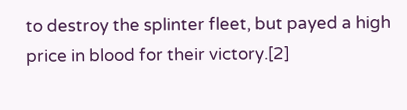to destroy the splinter fleet, but payed a high price in blood for their victory.[2]